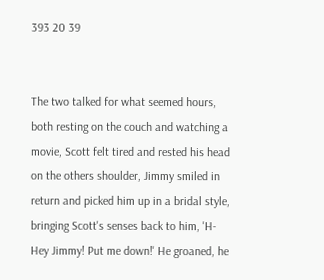393 20 39


The two talked for what seemed hours, both resting on the couch and watching a movie, Scott felt tired and rested his head on the others shoulder, Jimmy smiled in return and picked him up in a bridal style, bringing Scott's senses back to him, 'H-Hey Jimmy! Put me down!' He groaned, he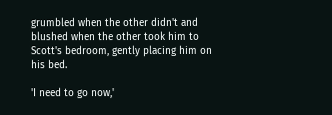grumbled when the other didn't and blushed when the other took him to Scott's bedroom, gently placing him on his bed.

'I need to go now,'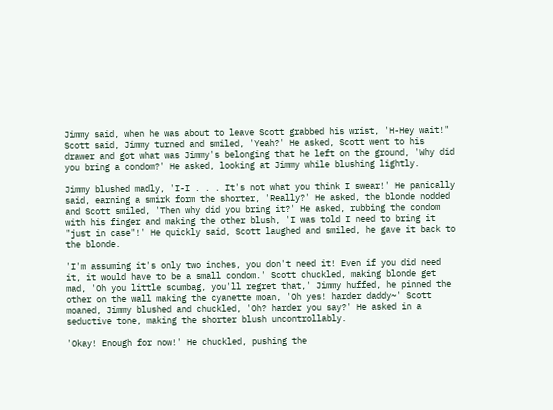Jimmy said, when he was about to leave Scott grabbed his wrist, 'H-Hey wait!" Scott said, Jimmy turned and smiled, 'Yeah?' He asked, Scott went to his drawer and got what was Jimmy's belonging that he left on the ground, 'Why did you bring a condom?' He asked, looking at Jimmy while blushing lightly.

Jimmy blushed madly, 'I-I . . . It's not what you think I swear!' He panically said, earning a smirk form the shorter, 'Really?' He asked, the blonde nodded and Scott smiled, 'Then why did you bring it?' He asked, rubbing the condom with his finger and making the other blush, 'I was told I need to bring it "just in case"!' He quickly said, Scott laughed and smiled, he gave it back to the blonde.

'I'm assuming it's only two inches, you don't need it! Even if you did need it, it would have to be a small condom.' Scott chuckled, making blonde get mad, 'Oh you little scumbag, you'll regret that,' Jimmy huffed, he pinned the other on the wall making the cyanette moan, 'Oh yes! harder daddy~' Scott moaned, Jimmy blushed and chuckled, 'Oh? harder you say?' He asked in a seductive tone, making the shorter blush uncontrollably.

'Okay! Enough for now!' He chuckled, pushing the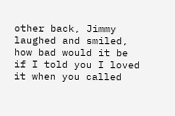other back, Jimmy laughed and smiled, how bad would it be if I told you I loved it when you called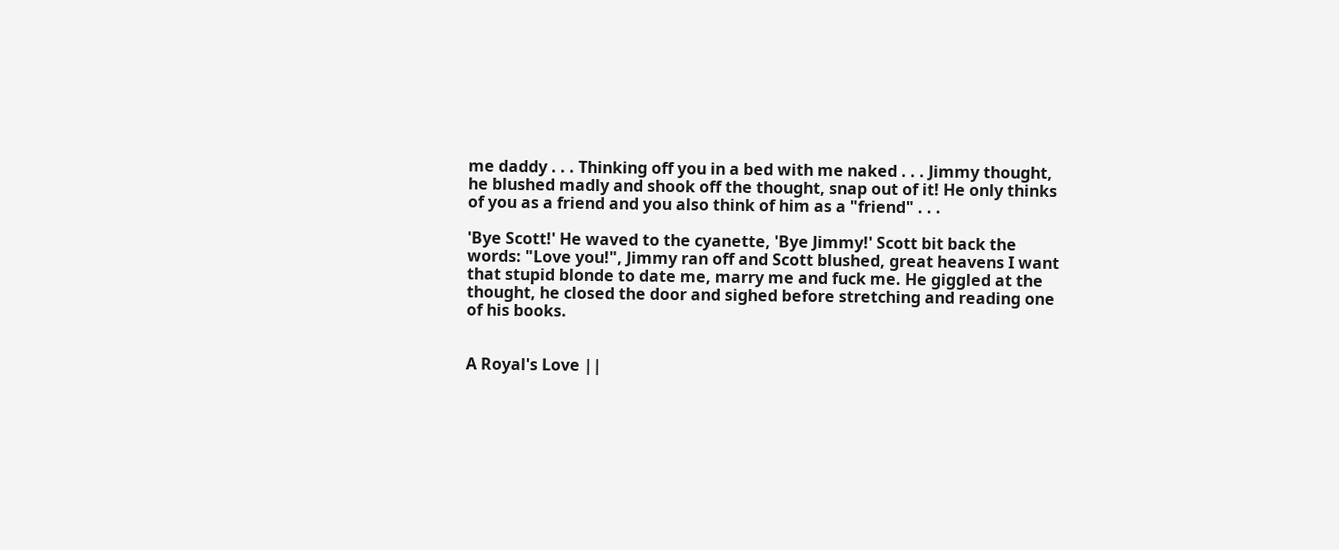me daddy . . . Thinking off you in a bed with me naked . . . Jimmy thought, he blushed madly and shook off the thought, snap out of it! He only thinks of you as a friend and you also think of him as a "friend" . . .

'Bye Scott!' He waved to the cyanette, 'Bye Jimmy!' Scott bit back the words: "Love you!", Jimmy ran off and Scott blushed, great heavens I want that stupid blonde to date me, marry me and fuck me. He giggled at the thought, he closed the door and sighed before stretching and reading one of his books.


A Royal's Love ||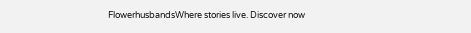FlowerhusbandsWhere stories live. Discover now